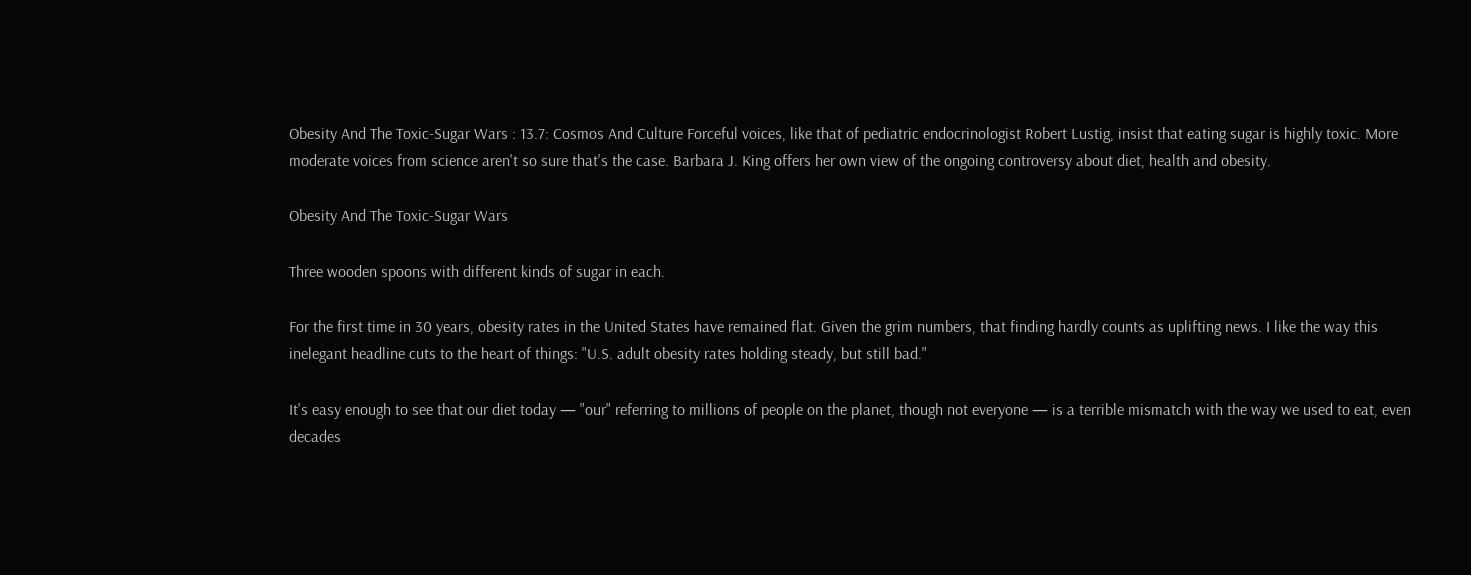Obesity And The Toxic-Sugar Wars : 13.7: Cosmos And Culture Forceful voices, like that of pediatric endocrinologist Robert Lustig, insist that eating sugar is highly toxic. More moderate voices from science aren't so sure that's the case. Barbara J. King offers her own view of the ongoing controversy about diet, health and obesity.

Obesity And The Toxic-Sugar Wars

Three wooden spoons with different kinds of sugar in each.

For the first time in 30 years, obesity rates in the United States have remained flat. Given the grim numbers, that finding hardly counts as uplifting news. I like the way this inelegant headline cuts to the heart of things: "U.S. adult obesity rates holding steady, but still bad."

It's easy enough to see that our diet today — "our" referring to millions of people on the planet, though not everyone — is a terrible mismatch with the way we used to eat, even decades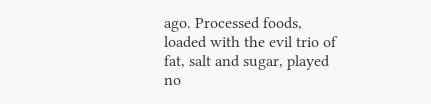ago. Processed foods, loaded with the evil trio of fat, salt and sugar, played no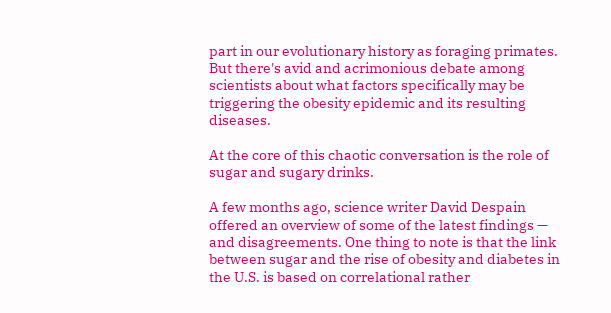part in our evolutionary history as foraging primates. But there's avid and acrimonious debate among scientists about what factors specifically may be triggering the obesity epidemic and its resulting diseases.

At the core of this chaotic conversation is the role of sugar and sugary drinks.

A few months ago, science writer David Despain offered an overview of some of the latest findings — and disagreements. One thing to note is that the link between sugar and the rise of obesity and diabetes in the U.S. is based on correlational rather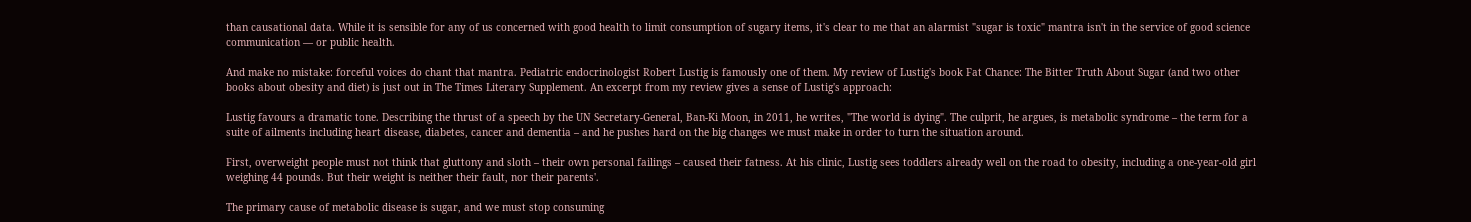than causational data. While it is sensible for any of us concerned with good health to limit consumption of sugary items, it's clear to me that an alarmist "sugar is toxic" mantra isn't in the service of good science communication — or public health.

And make no mistake: forceful voices do chant that mantra. Pediatric endocrinologist Robert Lustig is famously one of them. My review of Lustig's book Fat Chance: The Bitter Truth About Sugar (and two other books about obesity and diet) is just out in The Times Literary Supplement. An excerpt from my review gives a sense of Lustig's approach:

Lustig favours a dramatic tone. Describing the thrust of a speech by the UN Secretary-General, Ban-Ki Moon, in 2011, he writes, "The world is dying". The culprit, he argues, is metabolic syndrome – the term for a suite of ailments including heart disease, diabetes, cancer and dementia – and he pushes hard on the big changes we must make in order to turn the situation around.

First, overweight people must not think that gluttony and sloth – their own personal failings – caused their fatness. At his clinic, Lustig sees toddlers already well on the road to obesity, including a one-year-old girl weighing 44 pounds. But their weight is neither their fault, nor their parents'.

The primary cause of metabolic disease is sugar, and we must stop consuming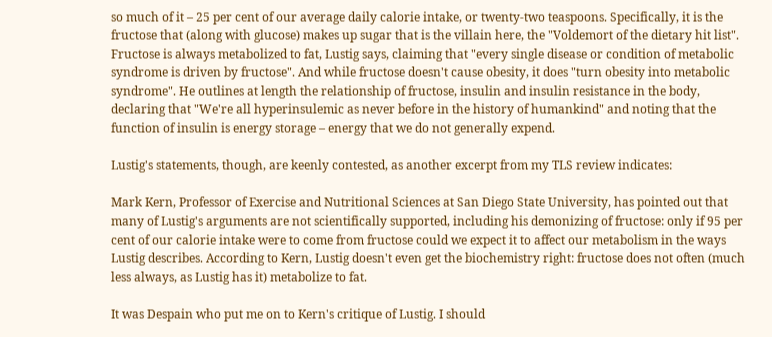so much of it – 25 per cent of our average daily calorie intake, or twenty-two teaspoons. Specifically, it is the fructose that (along with glucose) makes up sugar that is the villain here, the "Voldemort of the dietary hit list". Fructose is always metabolized to fat, Lustig says, claiming that "every single disease or condition of metabolic syndrome is driven by fructose". And while fructose doesn't cause obesity, it does "turn obesity into metabolic syndrome". He outlines at length the relationship of fructose, insulin and insulin resistance in the body, declaring that "We're all hyperinsulemic as never before in the history of humankind" and noting that the function of insulin is energy storage – energy that we do not generally expend.

Lustig's statements, though, are keenly contested, as another excerpt from my TLS review indicates:

Mark Kern, Professor of Exercise and Nutritional Sciences at San Diego State University, has pointed out that many of Lustig's arguments are not scientifically supported, including his demonizing of fructose: only if 95 per cent of our calorie intake were to come from fructose could we expect it to affect our metabolism in the ways Lustig describes. According to Kern, Lustig doesn't even get the biochemistry right: fructose does not often (much less always, as Lustig has it) metabolize to fat.

It was Despain who put me on to Kern's critique of Lustig. I should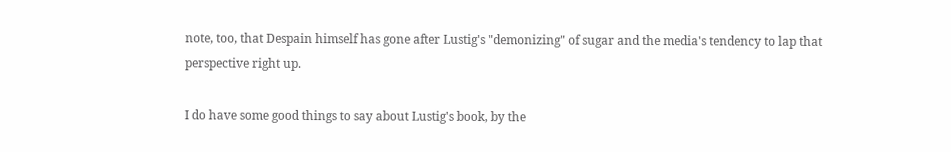note, too, that Despain himself has gone after Lustig's "demonizing" of sugar and the media's tendency to lap that perspective right up.

I do have some good things to say about Lustig's book, by the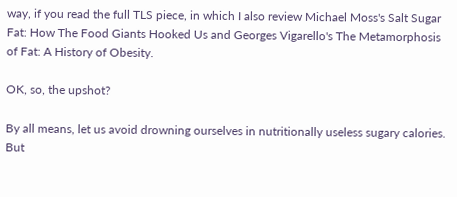way, if you read the full TLS piece, in which I also review Michael Moss's Salt Sugar Fat: How The Food Giants Hooked Us and Georges Vigarello's The Metamorphosis of Fat: A History of Obesity.

OK, so, the upshot?

By all means, let us avoid drowning ourselves in nutritionally useless sugary calories. But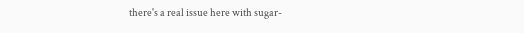there's a real issue here with sugar-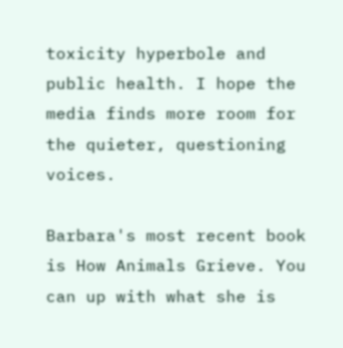toxicity hyperbole and public health. I hope the media finds more room for the quieter, questioning voices.

Barbara's most recent book is How Animals Grieve. You can up with what she is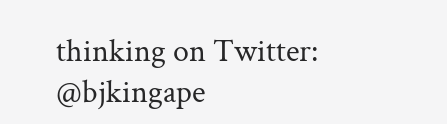thinking on Twitter: @bjkingape